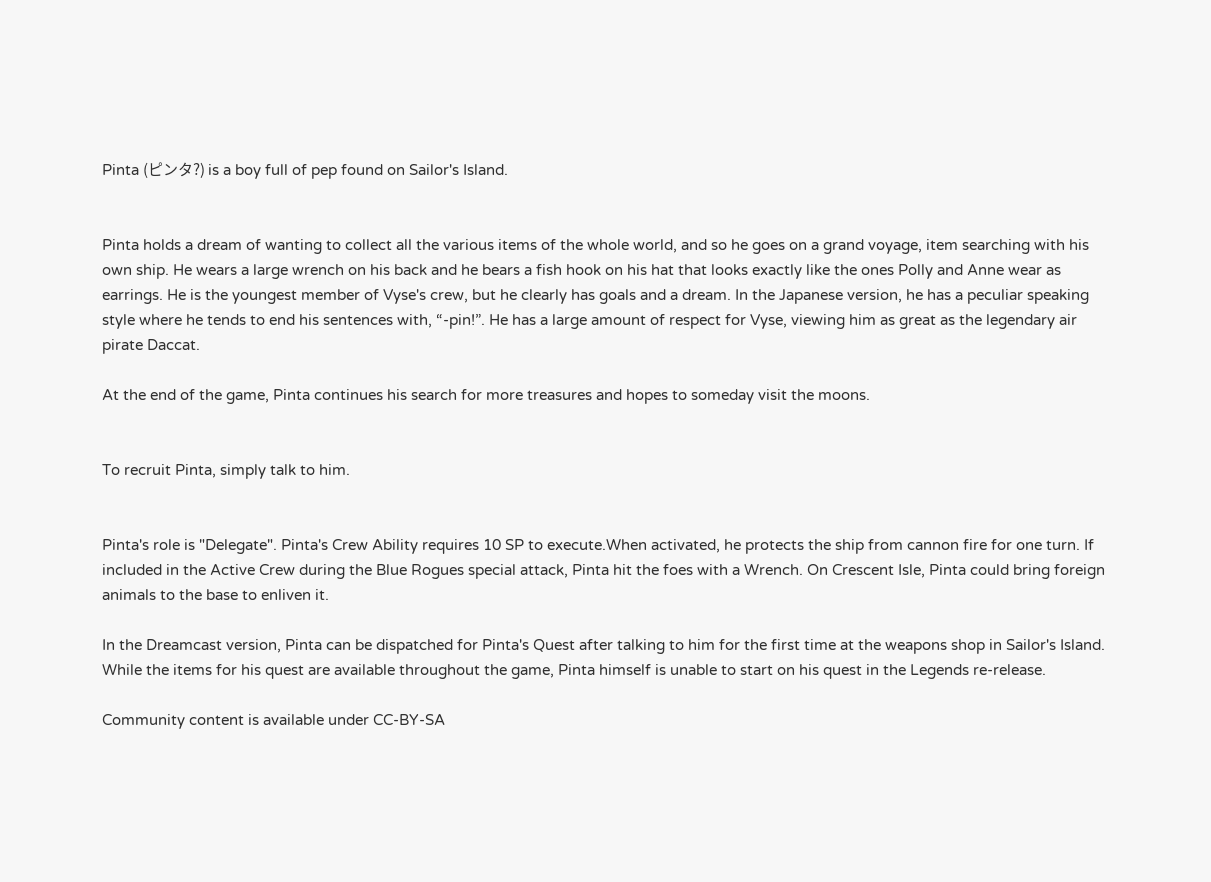Pinta (ピンタ?) is a boy full of pep found on Sailor's Island.


Pinta holds a dream of wanting to collect all the various items of the whole world, and so he goes on a grand voyage, item searching with his own ship. He wears a large wrench on his back and he bears a fish hook on his hat that looks exactly like the ones Polly and Anne wear as earrings. He is the youngest member of Vyse's crew, but he clearly has goals and a dream. In the Japanese version, he has a peculiar speaking style where he tends to end his sentences with, “-pin!”. He has a large amount of respect for Vyse, viewing him as great as the legendary air pirate Daccat.

At the end of the game, Pinta continues his search for more treasures and hopes to someday visit the moons.


To recruit Pinta, simply talk to him.


Pinta's role is "Delegate". Pinta's Crew Ability requires 10 SP to execute.When activated, he protects the ship from cannon fire for one turn. If included in the Active Crew during the Blue Rogues special attack, Pinta hit the foes with a Wrench. On Crescent Isle, Pinta could bring foreign animals to the base to enliven it.

In the Dreamcast version, Pinta can be dispatched for Pinta's Quest after talking to him for the first time at the weapons shop in Sailor's Island. While the items for his quest are available throughout the game, Pinta himself is unable to start on his quest in the Legends re-release.

Community content is available under CC-BY-SA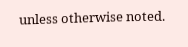unless otherwise noted.